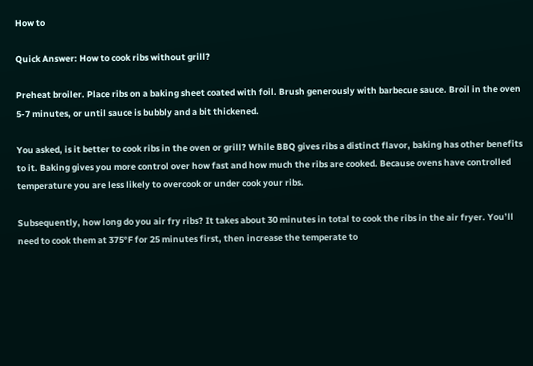How to

Quick Answer: How to cook ribs without grill?

Preheat broiler. Place ribs on a baking sheet coated with foil. Brush generously with barbecue sauce. Broil in the oven 5-7 minutes, or until sauce is bubbly and a bit thickened.

You asked, is it better to cook ribs in the oven or grill? While BBQ gives ribs a distinct flavor, baking has other benefits to it. Baking gives you more control over how fast and how much the ribs are cooked. Because ovens have controlled temperature you are less likely to overcook or under cook your ribs.

Subsequently, how long do you air fry ribs? It takes about 30 minutes in total to cook the ribs in the air fryer. You’ll need to cook them at 375°F for 25 minutes first, then increase the temperate to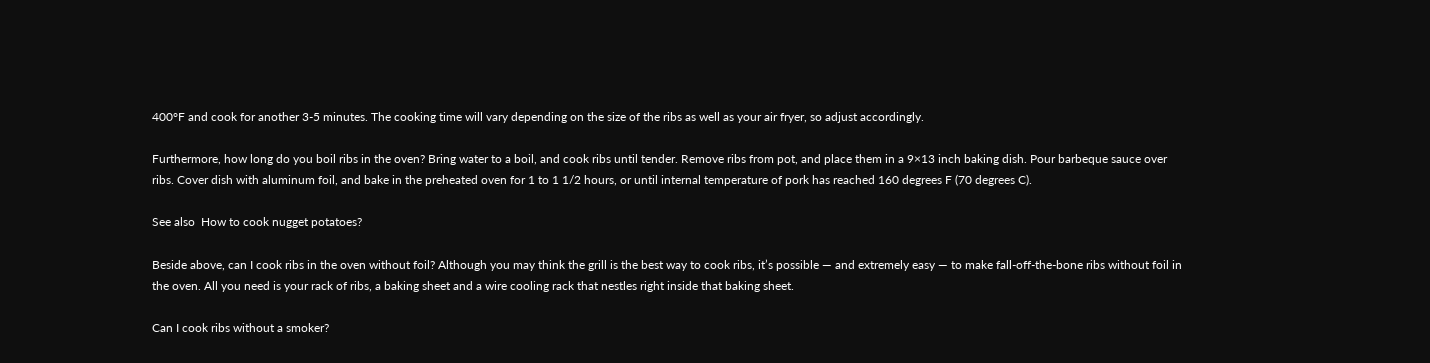400°F and cook for another 3-5 minutes. The cooking time will vary depending on the size of the ribs as well as your air fryer, so adjust accordingly.

Furthermore, how long do you boil ribs in the oven? Bring water to a boil, and cook ribs until tender. Remove ribs from pot, and place them in a 9×13 inch baking dish. Pour barbeque sauce over ribs. Cover dish with aluminum foil, and bake in the preheated oven for 1 to 1 1/2 hours, or until internal temperature of pork has reached 160 degrees F (70 degrees C).

See also  How to cook nugget potatoes?

Beside above, can I cook ribs in the oven without foil? Although you may think the grill is the best way to cook ribs, it’s possible — and extremely easy — to make fall-off-the-bone ribs without foil in the oven. All you need is your rack of ribs, a baking sheet and a wire cooling rack that nestles right inside that baking sheet.

Can I cook ribs without a smoker?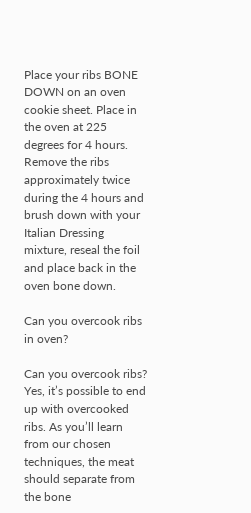Place your ribs BONE DOWN on an oven cookie sheet. Place in the oven at 225 degrees for 4 hours. Remove the ribs approximately twice during the 4 hours and brush down with your Italian Dressing mixture, reseal the foil and place back in the oven bone down.

Can you overcook ribs in oven?

Can you overcook ribs? Yes, it’s possible to end up with overcooked ribs. As you’ll learn from our chosen techniques, the meat should separate from the bone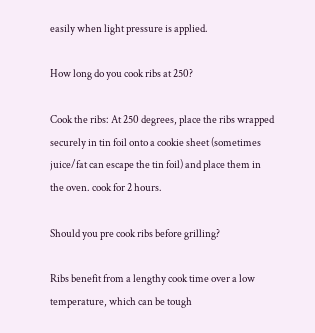easily when light pressure is applied.

How long do you cook ribs at 250?

Cook the ribs: At 250 degrees, place the ribs wrapped securely in tin foil onto a cookie sheet (sometimes juice/fat can escape the tin foil) and place them in the oven. cook for 2 hours.

Should you pre cook ribs before grilling?

Ribs benefit from a lengthy cook time over a low temperature, which can be tough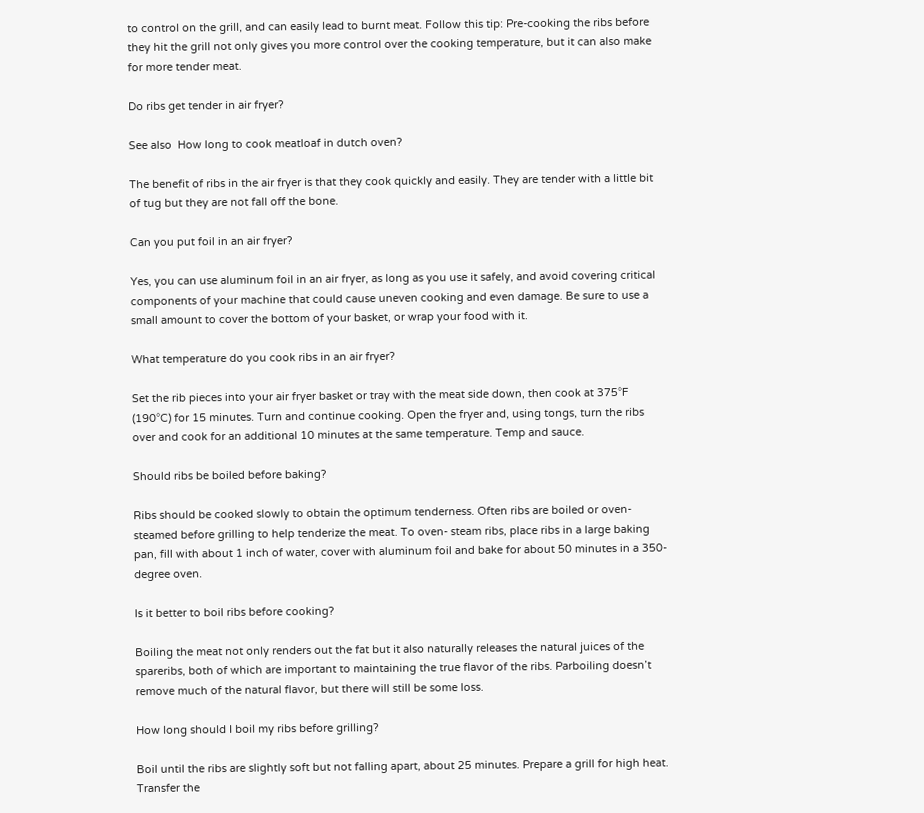to control on the grill, and can easily lead to burnt meat. Follow this tip: Pre-cooking the ribs before they hit the grill not only gives you more control over the cooking temperature, but it can also make for more tender meat.

Do ribs get tender in air fryer?

See also  How long to cook meatloaf in dutch oven?

The benefit of ribs in the air fryer is that they cook quickly and easily. They are tender with a little bit of tug but they are not fall off the bone.

Can you put foil in an air fryer?

Yes, you can use aluminum foil in an air fryer, as long as you use it safely, and avoid covering critical components of your machine that could cause uneven cooking and even damage. Be sure to use a small amount to cover the bottom of your basket, or wrap your food with it.

What temperature do you cook ribs in an air fryer?

Set the rib pieces into your air fryer basket or tray with the meat side down, then cook at 375°F (190°C) for 15 minutes. Turn and continue cooking. Open the fryer and, using tongs, turn the ribs over and cook for an additional 10 minutes at the same temperature. Temp and sauce.

Should ribs be boiled before baking?

Ribs should be cooked slowly to obtain the optimum tenderness. Often ribs are boiled or oven-steamed before grilling to help tenderize the meat. To oven- steam ribs, place ribs in a large baking pan, fill with about 1 inch of water, cover with aluminum foil and bake for about 50 minutes in a 350-degree oven.

Is it better to boil ribs before cooking?

Boiling the meat not only renders out the fat but it also naturally releases the natural juices of the spareribs, both of which are important to maintaining the true flavor of the ribs. Parboiling doesn’t remove much of the natural flavor, but there will still be some loss.

How long should I boil my ribs before grilling?

Boil until the ribs are slightly soft but not falling apart, about 25 minutes. Prepare a grill for high heat. Transfer the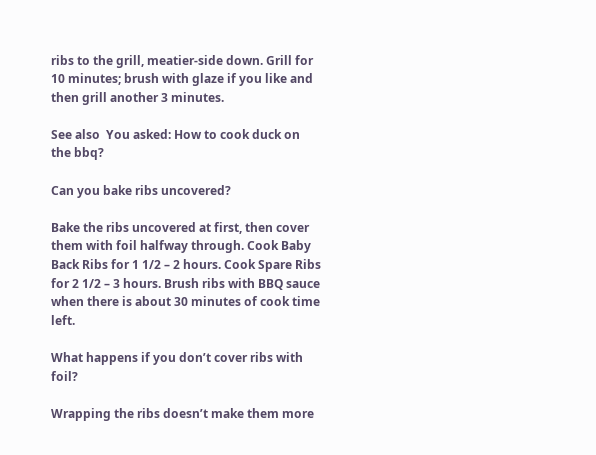ribs to the grill, meatier-side down. Grill for 10 minutes; brush with glaze if you like and then grill another 3 minutes.

See also  You asked: How to cook duck on the bbq?

Can you bake ribs uncovered?

Bake the ribs uncovered at first, then cover them with foil halfway through. Cook Baby Back Ribs for 1 1/2 – 2 hours. Cook Spare Ribs for 2 1/2 – 3 hours. Brush ribs with BBQ sauce when there is about 30 minutes of cook time left.

What happens if you don’t cover ribs with foil?

Wrapping the ribs doesn’t make them more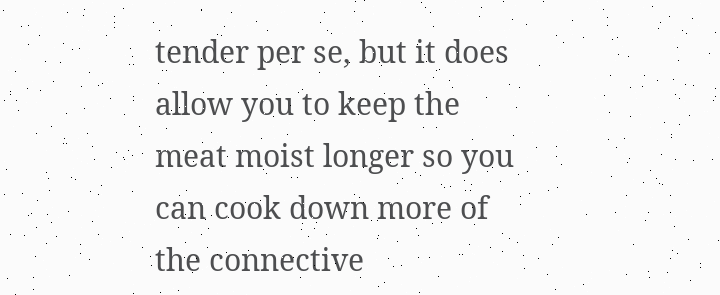tender per se, but it does allow you to keep the meat moist longer so you can cook down more of the connective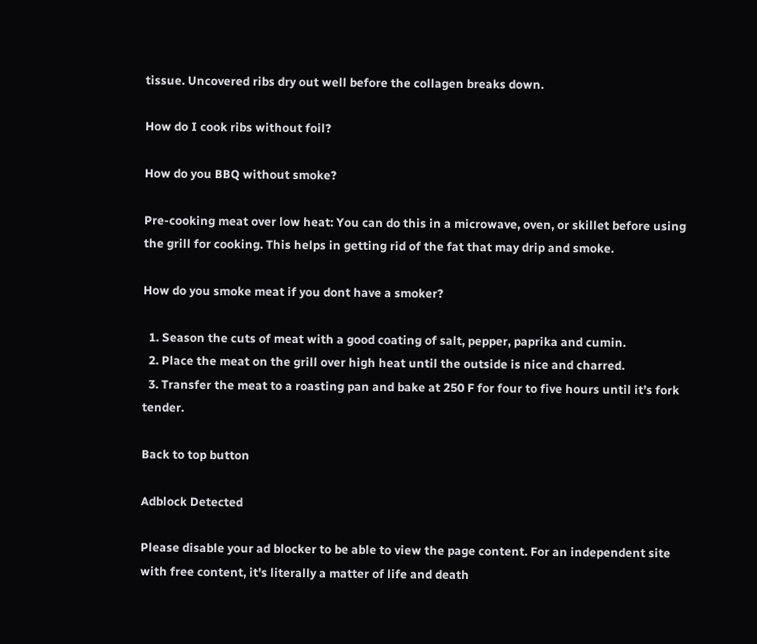tissue. Uncovered ribs dry out well before the collagen breaks down.

How do I cook ribs without foil?

How do you BBQ without smoke?

Pre-cooking meat over low heat: You can do this in a microwave, oven, or skillet before using the grill for cooking. This helps in getting rid of the fat that may drip and smoke.

How do you smoke meat if you dont have a smoker?

  1. Season the cuts of meat with a good coating of salt, pepper, paprika and cumin.
  2. Place the meat on the grill over high heat until the outside is nice and charred.
  3. Transfer the meat to a roasting pan and bake at 250 F for four to five hours until it’s fork tender.

Back to top button

Adblock Detected

Please disable your ad blocker to be able to view the page content. For an independent site with free content, it's literally a matter of life and death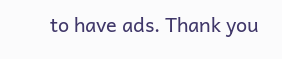to have ads. Thank you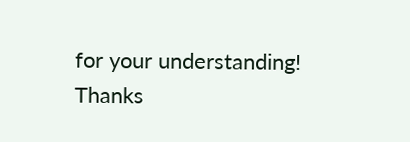for your understanding! Thanks